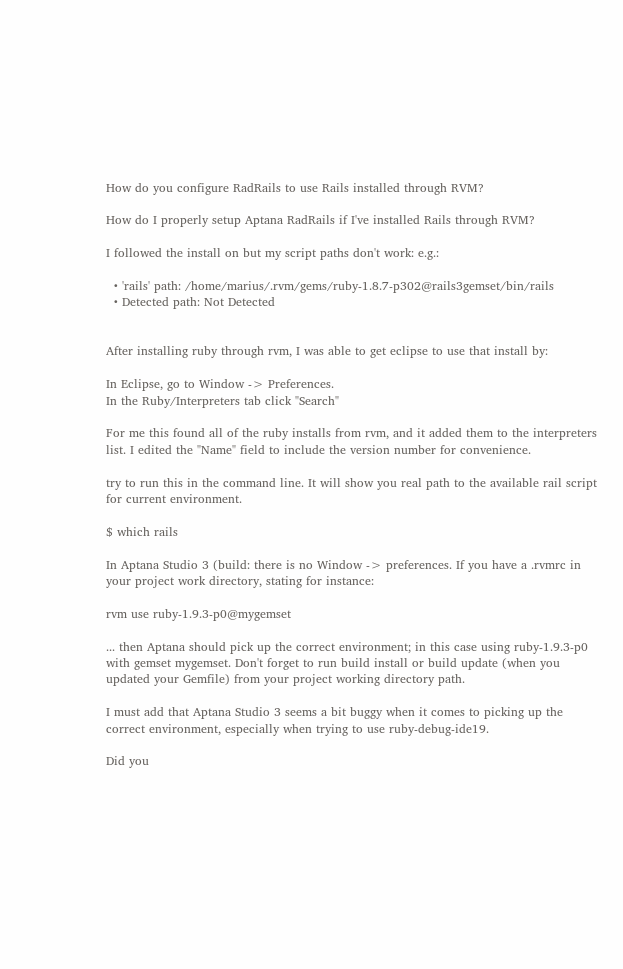How do you configure RadRails to use Rails installed through RVM?

How do I properly setup Aptana RadRails if I've installed Rails through RVM?

I followed the install on but my script paths don't work: e.g.:

  • 'rails' path: /home/marius/.rvm/gems/ruby-1.8.7-p302@rails3gemset/bin/rails
  • Detected path: Not Detected


After installing ruby through rvm, I was able to get eclipse to use that install by:

In Eclipse, go to Window -> Preferences.
In the Ruby/Interpreters tab click "Search"

For me this found all of the ruby installs from rvm, and it added them to the interpreters list. I edited the "Name" field to include the version number for convenience.

try to run this in the command line. It will show you real path to the available rail script for current environment.

$ which rails

In Aptana Studio 3 (build: there is no Window -> preferences. If you have a .rvmrc in your project work directory, stating for instance:

rvm use ruby-1.9.3-p0@mygemset

... then Aptana should pick up the correct environment; in this case using ruby-1.9.3-p0 with gemset mygemset. Don't forget to run build install or build update (when you updated your Gemfile) from your project working directory path.

I must add that Aptana Studio 3 seems a bit buggy when it comes to picking up the correct environment, especially when trying to use ruby-debug-ide19.

Did you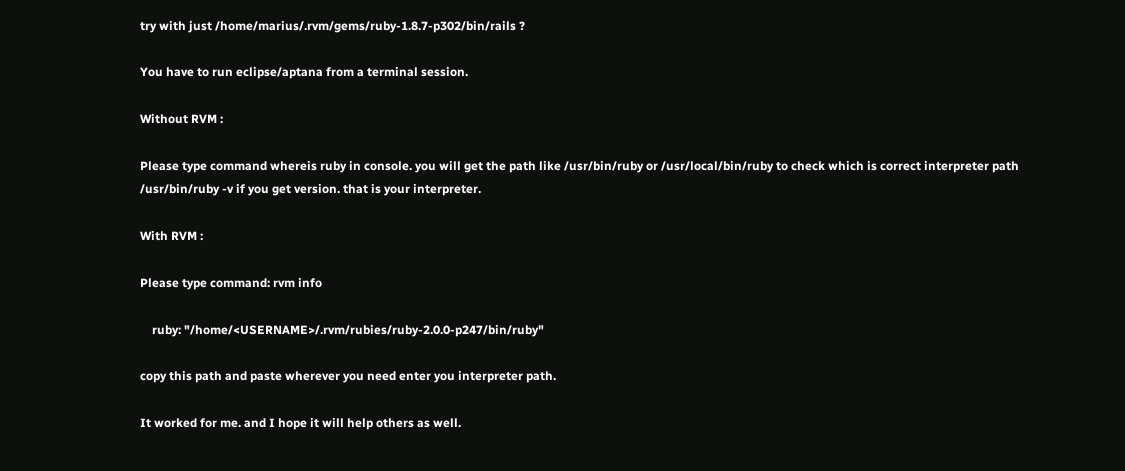try with just /home/marius/.rvm/gems/ruby-1.8.7-p302/bin/rails ?

You have to run eclipse/aptana from a terminal session.

Without RVM :

Please type command whereis ruby in console. you will get the path like /usr/bin/ruby or /usr/local/bin/ruby to check which is correct interpreter path /usr/bin/ruby -v if you get version. that is your interpreter.

With RVM :

Please type command: rvm info

    ruby: "/home/<USERNAME>/.rvm/rubies/ruby-2.0.0-p247/bin/ruby"

copy this path and paste wherever you need enter you interpreter path.

It worked for me. and I hope it will help others as well.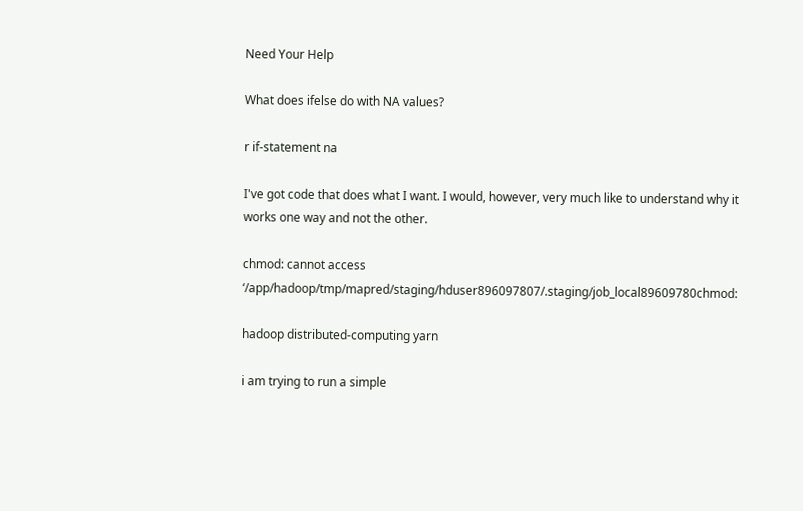Need Your Help

What does ifelse do with NA values?

r if-statement na

I've got code that does what I want. I would, however, very much like to understand why it works one way and not the other.

chmod: cannot access ‘/app/hadoop/tmp/mapred/staging/hduser896097807/.staging/job_local89609780chmod:

hadoop distributed-computing yarn

i am trying to run a simple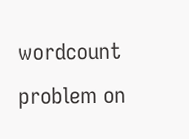wordcount problem on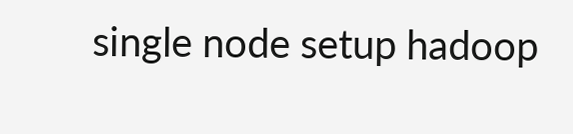single node setup hadoop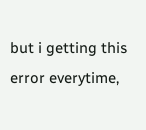but i getting this error everytime,